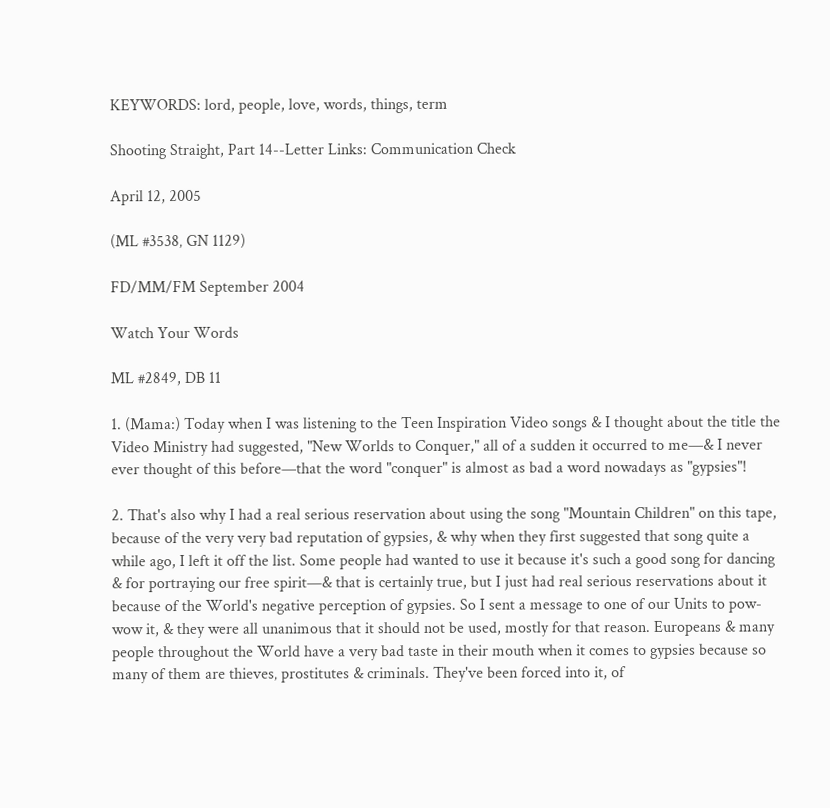KEYWORDS: lord, people, love, words, things, term

Shooting Straight, Part 14--Letter Links: Communication Check

April 12, 2005

(ML #3538‚ GN 1129)

FD/MM/FM September 2004

Watch Your Words

ML #2849, DB 11

1. (Mama:) Today when I was listening to the Teen Inspiration Video songs & I thought about the title the Video Ministry had suggested, "New Worlds to Conquer," all of a sudden it occurred to me—& I never ever thought of this before—that the word "conquer" is almost as bad a word nowadays as "gypsies"!

2. That's also why I had a real serious reservation about using the song "Mountain Children" on this tape, because of the very very bad reputation of gypsies, & why when they first suggested that song quite a while ago, I left it off the list. Some people had wanted to use it because it's such a good song for dancing & for portraying our free spirit—& that is certainly true, but I just had real serious reservations about it because of the World's negative perception of gypsies. So I sent a message to one of our Units to pow-wow it, & they were all unanimous that it should not be used, mostly for that reason. Europeans & many people throughout the World have a very bad taste in their mouth when it comes to gypsies because so many of them are thieves‚ prostitutes & criminals. They've been forced into it, of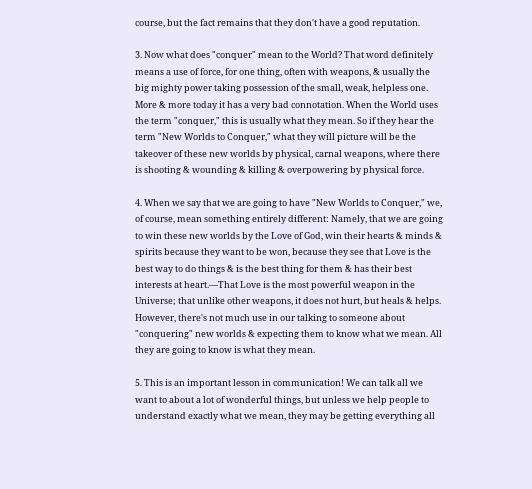course, but the fact remains that they don't have a good reputation.

3. Now what does "conquer" mean to the World? That word definitely means a use of force, for one thing, often with weapons, & usually the big mighty power taking possession of the small, weak‚ helpless one. More & more today it has a very bad connotation. When the World uses the term "conquer‚" this is usually what they mean. So if they hear the term "New Worlds to Conquer," what they will picture will be the takeover of these new worlds by physical, carnal weapons, where there is shooting & wounding & killing & overpowering by physical force.

4. When we say that we are going to have "New Worlds to Conquer," we, of course‚ mean something entirely different: Namely‚ that we are going to win these new worlds by the Love of God, win their hearts & minds & spirits because they want to be won, because they see that Love is the best way to do things & is the best thing for them & has their best interests at heart.—That Love is the most powerful weapon in the Universe; that unlike other weapons, it does not hurt, but heals & helps. However, there's not much use in our talking to someone about "conquering" new worlds & expecting them to know what we mean. All they are going to know is what they mean.

5. This is an important lesson in communication! We can talk all we want to about a lot of wonderful things, but unless we help people to understand exactly what we mean, they may be getting everything all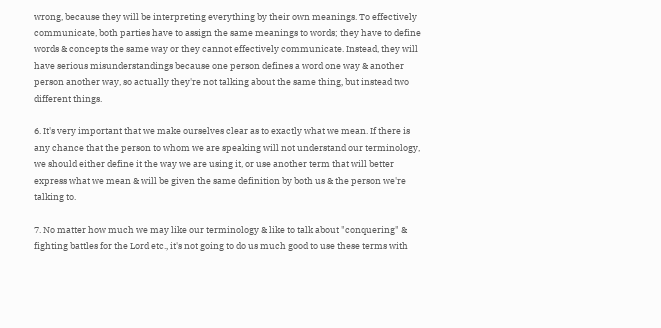wrong, because they will be interpreting everything by their own meanings. To effectively communicate, both parties have to assign the same meanings to words; they have to define words & concepts the same way or they cannot effectively communicate. Instead, they will have serious misunderstandings because one person defines a word one way & another person another way, so actually they're not talking about the same thing‚ but instead two different things.

6. It's very important that we make ourselves clear as to exactly what we mean. If there is any chance that the person to whom we are speaking will not understand our terminology, we should either define it the way we are using it, or use another term that will better express what we mean & will be given the same definition by both us & the person we're talking to.

7. No matter how much we may like our terminology & like to talk about "conquering" & fighting battles for the Lord etc.‚ it's not going to do us much good to use these terms with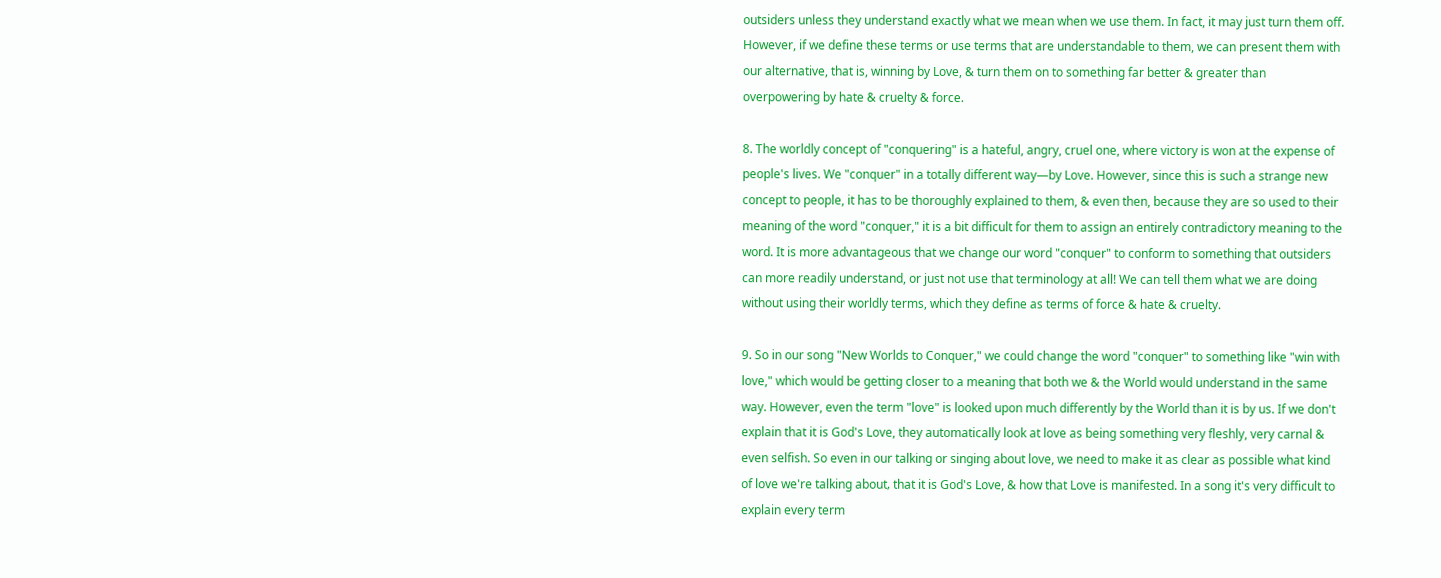outsiders unless they understand exactly what we mean when we use them. In fact, it may just turn them off. However, if we define these terms or use terms that are understandable to them, we can present them with our alternative, that is, winning by Love, & turn them on to something far better & greater than overpowering by hate & cruelty & force.

8. The worldly concept of "conquering" is a hateful, angry, cruel one, where victory is won at the expense of people's lives. We "conquer" in a totally different way—by Love. However, since this is such a strange new concept to people, it has to be thoroughly explained to them, & even then, because they are so used to their meaning of the word "conquer," it is a bit difficult for them to assign an entirely contradictory meaning to the word. It is more advantageous that we change our word "conquer" to conform to something that outsiders can more readily understand, or just not use that terminology at all! We can tell them what we are doing without using their worldly terms, which they define as terms of force & hate & cruelty.

9. So in our song "New Worlds to Conquer," we could change the word "conquer" to something like "win with love," which would be getting closer to a meaning that both we & the World would understand in the same way. However, even the term "love" is looked upon much differently by the World than it is by us. If we don't explain that it is God's Love, they automatically look at love as being something very fleshly, very carnal & even selfish. So even in our talking or singing about love, we need to make it as clear as possible what kind of love we're talking about‚ that it is God's Love, & how that Love is manifested. In a song it's very difficult to explain every term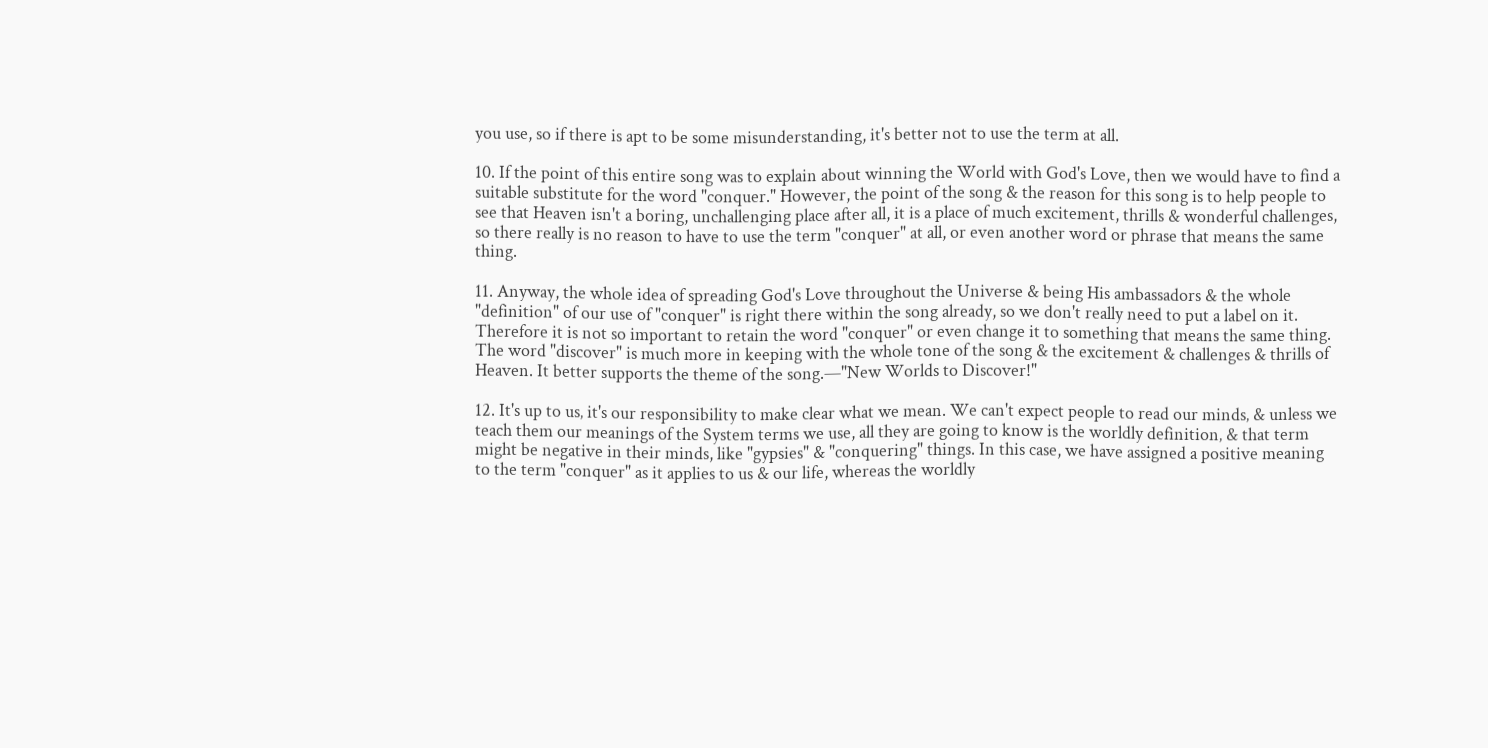you use, so if there is apt to be some misunderstanding, it's better not to use the term at all.

10. If the point of this entire song was to explain about winning the World with God's Love, then we would have to find a suitable substitute for the word "conquer." However, the point of the song & the reason for this song is to help people to see that Heaven isn't a boring, unchallenging place after all, it is a place of much excitement, thrills & wonderful challenges, so there really is no reason to have to use the term "conquer" at all, or even another word or phrase that means the same thing.

11. Anyway, the whole idea of spreading God's Love throughout the Universe & being His ambassadors & the whole "definition" of our use of "conquer" is right there within the song already, so we don't really need to put a label on it. Therefore it is not so important to retain the word "conquer" or even change it to something that means the same thing. The word "discover" is much more in keeping with the whole tone of the song & the excitement & challenges & thrills of Heaven. It better supports the theme of the song.—"New Worlds to Discover!"

12. It's up to us‚ it's our responsibility to make clear what we mean. We can't expect people to read our minds‚ & unless we teach them our meanings of the System terms we use, all they are going to know is the worldly definition‚ & that term might be negative in their minds, like "gypsies" & "conquering" things. In this case, we have assigned a positive meaning to the term "conquer" as it applies to us & our life, whereas the worldly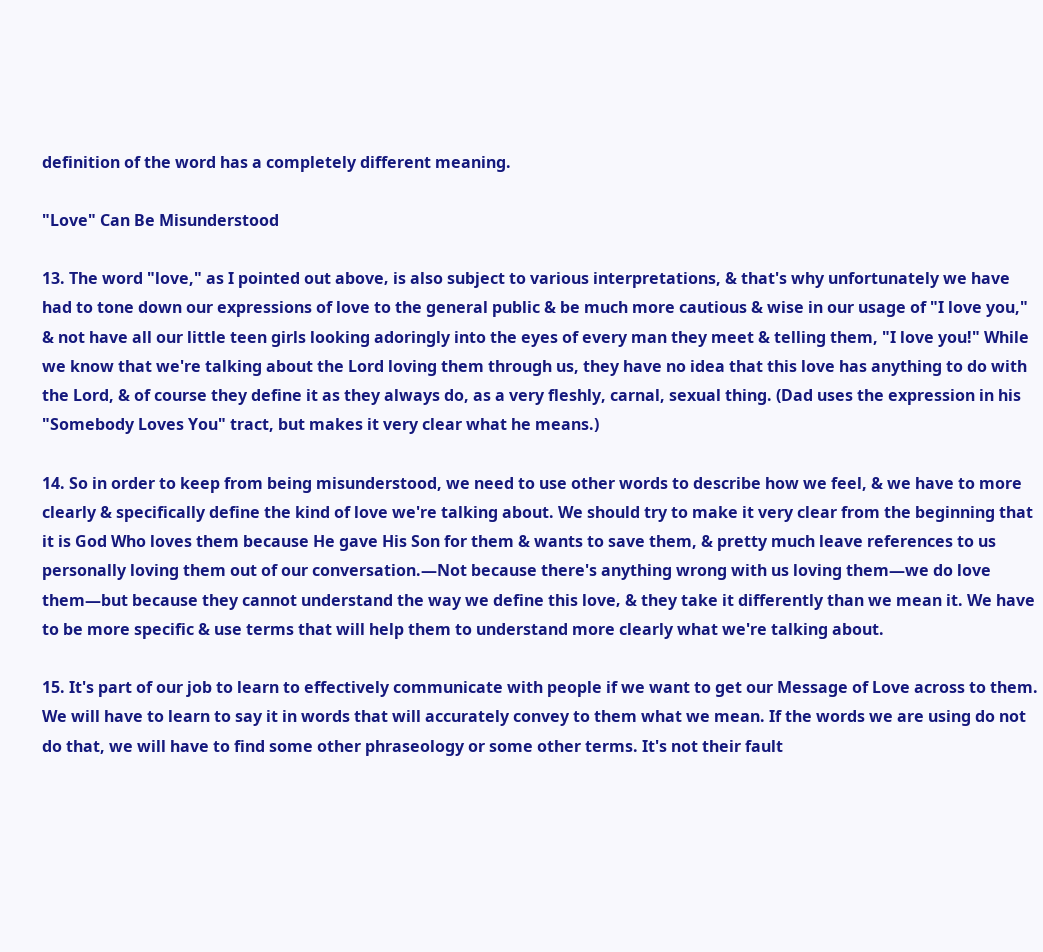definition of the word has a completely different meaning.

"Love" Can Be Misunderstood

13. The word "love," as I pointed out above‚ is also subject to various interpretations, & that's why unfortunately we have had to tone down our expressions of love to the general public & be much more cautious & wise in our usage of "I love you," & not have all our little teen girls looking adoringly into the eyes of every man they meet & telling them, "I love you!" While we know that we're talking about the Lord loving them through us, they have no idea that this love has anything to do with the Lord, & of course they define it as they always do, as a very fleshly, carnal, sexual thing. (Dad uses the expression in his "Somebody Loves You" tract, but makes it very clear what he means.)

14. So in order to keep from being misunderstood, we need to use other words to describe how we feel, & we have to more clearly & specifically define the kind of love we're talking about. We should try to make it very clear from the beginning that it is God Who loves them because He gave His Son for them & wants to save them, & pretty much leave references to us personally loving them out of our conversation.—Not because there's anything wrong with us loving them—we do love them—but because they cannot understand the way we define this love‚ & they take it differently than we mean it. We have to be more specific & use terms that will help them to understand more clearly what we're talking about.

15. It's part of our job to learn to effectively communicate with people if we want to get our Message of Love across to them. We will have to learn to say it in words that will accurately convey to them what we mean. If the words we are using do not do that, we will have to find some other phraseology or some other terms. It's not their fault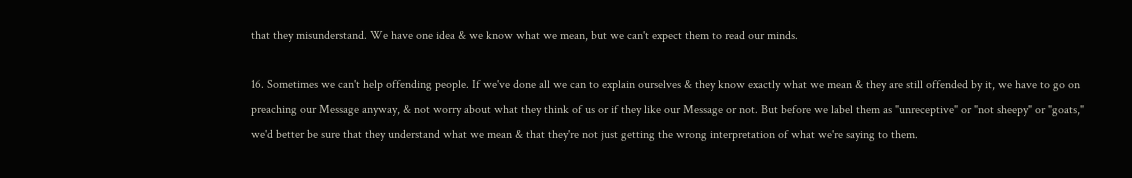that they misunderstand. We have one idea & we know what we mean, but we can't expect them to read our minds.

16. Sometimes we can't help offending people. If we've done all we can to explain ourselves & they know exactly what we mean & they are still offended by it, we have to go on preaching our Message anyway, & not worry about what they think of us or if they like our Message or not. But before we label them as "unreceptive" or "not sheepy" or "goats," we'd better be sure that they understand what we mean & that they're not just getting the wrong interpretation of what we're saying to them.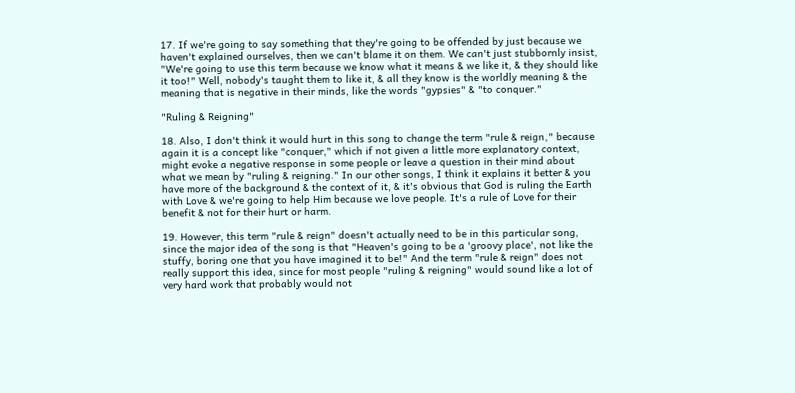17. If we're going to say something that they're going to be offended by just because we haven't explained ourselves, then we can't blame it on them. We can't just stubbornly insist, "We're going to use this term because we know what it means & we like it, & they should like it too!" Well, nobody's taught them to like it, & all they know is the worldly meaning & the meaning that is negative in their minds, like the words "gypsies" & "to conquer."

"Ruling & Reigning"

18. Also, I don't think it would hurt in this song to change the term "rule & reign‚" because again it is a concept like "conquer," which if not given a little more explanatory context, might evoke a negative response in some people or leave a question in their mind about what we mean by "ruling & reigning." In our other songs, I think it explains it better & you have more of the background & the context of it, & it's obvious that God is ruling the Earth with Love & we're going to help Him because we love people. It's a rule of Love for their benefit & not for their hurt or harm.

19. However, this term "rule & reign" doesn't actually need to be in this particular song, since the major idea of the song is that "Heaven's going to be a 'groovy place', not like the stuffy, boring one that you have imagined it to be!" And the term "rule & reign" does not really support this idea, since for most people "ruling & reigning" would sound like a lot of very hard work that probably would not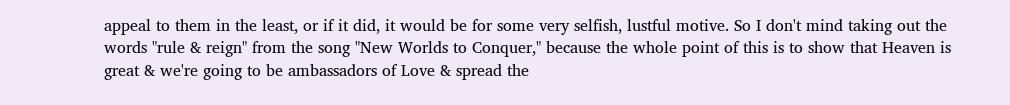appeal to them in the least, or if it did, it would be for some very selfish, lustful motive. So I don't mind taking out the words "rule & reign" from the song "New Worlds to Conquer," because the whole point of this is to show that Heaven is great & we're going to be ambassadors of Love & spread the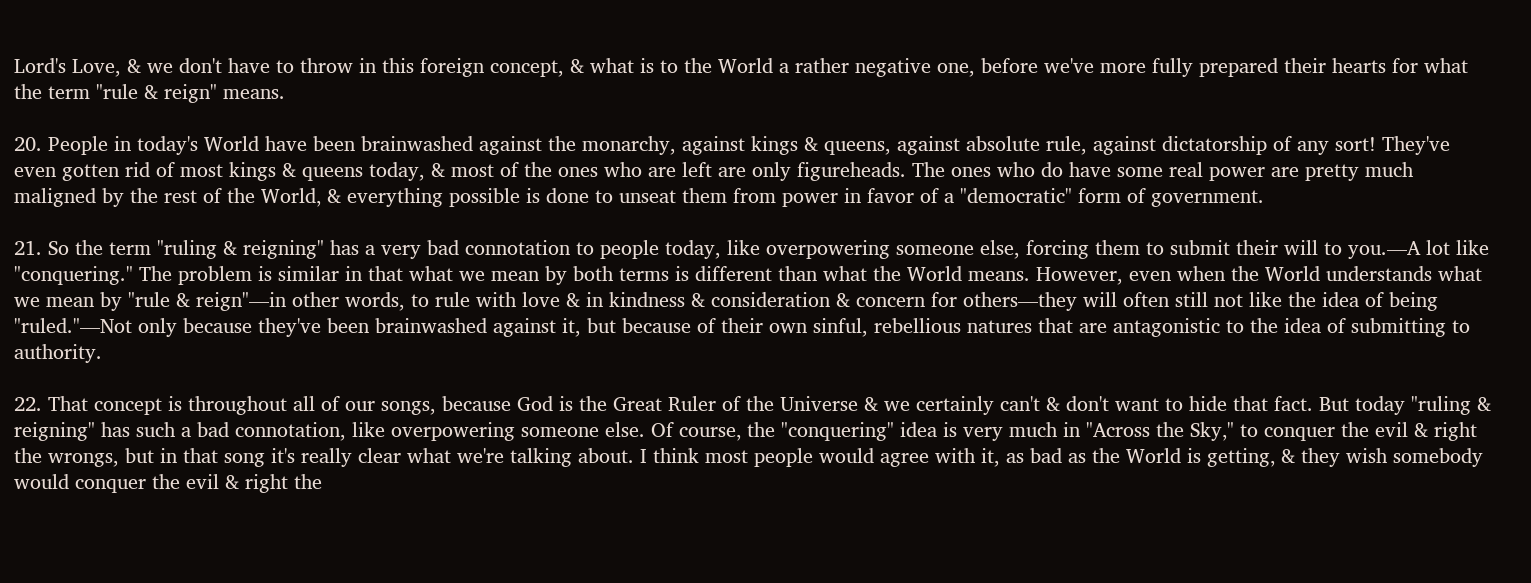Lord's Love, & we don't have to throw in this foreign concept, & what is to the World a rather negative one, before we've more fully prepared their hearts for what the term "rule & reign" means.

20. People in today's World have been brainwashed against the monarchy, against kings & queens, against absolute rule, against dictatorship of any sort! They've even gotten rid of most kings & queens today, & most of the ones who are left are only figureheads. The ones who do have some real power are pretty much maligned by the rest of the World‚ & everything possible is done to unseat them from power in favor of a "democratic" form of government.

21. So the term "ruling & reigning" has a very bad connotation to people today, like overpowering someone else, forcing them to submit their will to you.—A lot like "conquering." The problem is similar in that what we mean by both terms is different than what the World means. However, even when the World understands what we mean by "rule & reign"—in other words, to rule with love & in kindness & consideration & concern for others—they will often still not like the idea of being "ruled."—Not only because they've been brainwashed against it, but because of their own sinful, rebellious natures that are antagonistic to the idea of submitting to authority.

22. That concept is throughout all of our songs, because God is the Great Ruler of the Universe & we certainly can't & don't want to hide that fact. But today "ruling & reigning" has such a bad connotation, like overpowering someone else. Of course‚ the "conquering" idea is very much in "Across the Sky‚" to conquer the evil & right the wrongs, but in that song it's really clear what we're talking about. I think most people would agree with it, as bad as the World is getting‚ & they wish somebody would conquer the evil & right the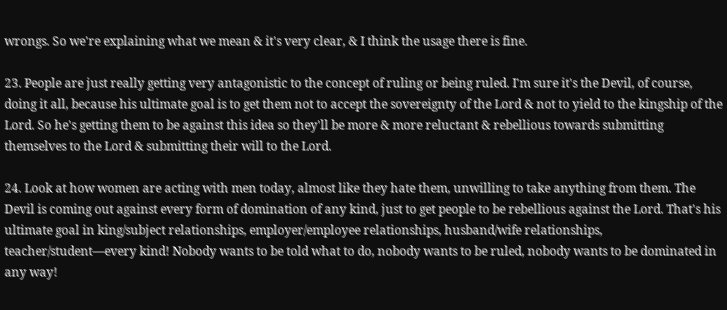wrongs. So we're explaining what we mean & it's very clear, & I think the usage there is fine.

23. People are just really getting very antagonistic to the concept of ruling or being ruled. I'm sure it's the Devil, of course, doing it all, because his ultimate goal is to get them not to accept the sovereignty of the Lord & not to yield to the kingship of the Lord. So he's getting them to be against this idea so they'll be more & more reluctant & rebellious towards submitting themselves to the Lord & submitting their will to the Lord.

24. Look at how women are acting with men today‚ almost like they hate them, unwilling to take anything from them. The Devil is coming out against every form of domination of any kind, just to get people to be rebellious against the Lord. That's his ultimate goal in king/subject relationships, employer/employee relationships, husband/wife relationships, teacher/student—every kind! Nobody wants to be told what to do, nobody wants to be ruled, nobody wants to be dominated in any way!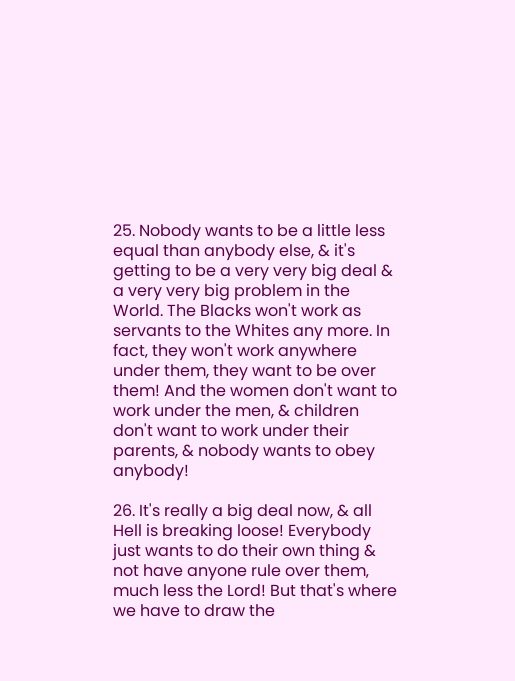25. Nobody wants to be a little less equal than anybody else, & it's getting to be a very very big deal & a very very big problem in the World. The Blacks won't work as servants to the Whites any more. In fact‚ they won't work anywhere under them, they want to be over them! And the women don't want to work under the men, & children don't want to work under their parents, & nobody wants to obey anybody!

26. It's really a big deal now, & all Hell is breaking loose! Everybody just wants to do their own thing & not have anyone rule over them‚ much less the Lord! But that's where we have to draw the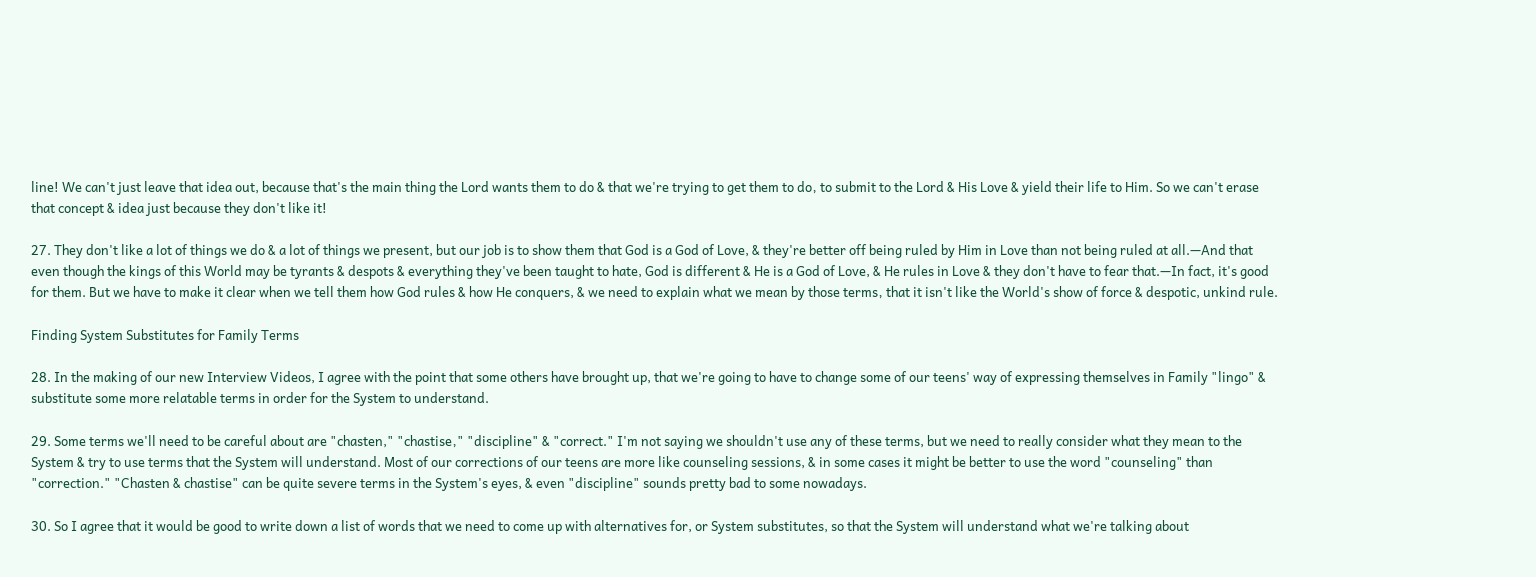line! We can't just leave that idea out, because that's the main thing the Lord wants them to do & that we're trying to get them to do‚ to submit to the Lord & His Love & yield their life to Him. So we can't erase that concept & idea just because they don't like it!

27. They don't like a lot of things we do & a lot of things we present, but our job is to show them that God is a God of Love, & they're better off being ruled by Him in Love than not being ruled at all.—And that even though the kings of this World may be tyrants & despots & everything they've been taught to hate, God is different & He is a God of Love, & He rules in Love & they don't have to fear that.—In fact, it's good for them. But we have to make it clear when we tell them how God rules & how He conquers, & we need to explain what we mean by those terms‚ that it isn't like the World's show of force & despotic, unkind rule.

Finding System Substitutes for Family Terms

28. In the making of our new Interview Videos, I agree with the point that some others have brought up, that we're going to have to change some of our teens' way of expressing themselves in Family "lingo" & substitute some more relatable terms in order for the System to understand.

29. Some terms we'll need to be careful about are "chasten," "chastise‚" "discipline" & "correct." I'm not saying we shouldn't use any of these terms, but we need to really consider what they mean to the System & try to use terms that the System will understand. Most of our corrections of our teens are more like counseling sessions, & in some cases it might be better to use the word "counseling" than "correction." "Chasten & chastise" can be quite severe terms in the System's eyes, & even "discipline" sounds pretty bad to some nowadays.

30. So I agree that it would be good to write down a list of words that we need to come up with alternatives for, or System substitutes, so that the System will understand what we're talking about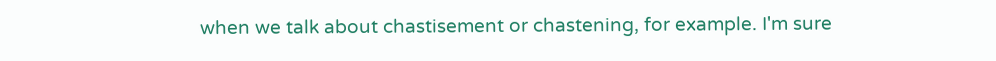when we talk about chastisement or chastening, for example. I'm sure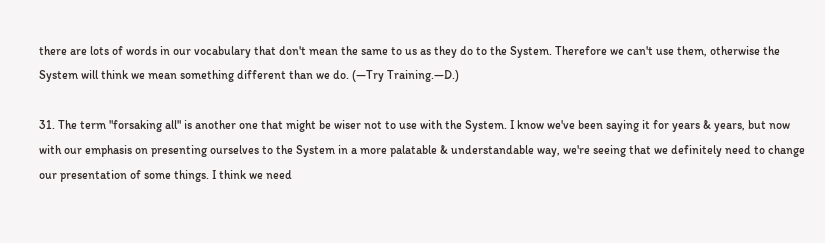there are lots of words in our vocabulary that don't mean the same to us as they do to the System. Therefore we can't use them, otherwise the System will think we mean something different than we do. (—Try Training.—D.)

31. The term "forsaking all" is another one that might be wiser not to use with the System. I know we've been saying it for years & years, but now with our emphasis on presenting ourselves to the System in a more palatable & understandable way, we're seeing that we definitely need to change our presentation of some things. I think we need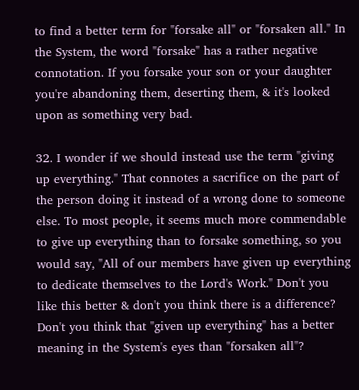to find a better term for "forsake all" or "forsaken all." In the System, the word "forsake" has a rather negative connotation. If you forsake your son or your daughter you're abandoning them‚ deserting them‚ & it's looked upon as something very bad.

32. I wonder if we should instead use the term "giving up everything." That connotes a sacrifice on the part of the person doing it instead of a wrong done to someone else. To most people, it seems much more commendable to give up everything than to forsake something, so you would say, "All of our members have given up everything to dedicate themselves to the Lord's Work." Don't you like this better & don't you think there is a difference? Don't you think that "given up everything" has a better meaning in the System's eyes than "forsaken all"?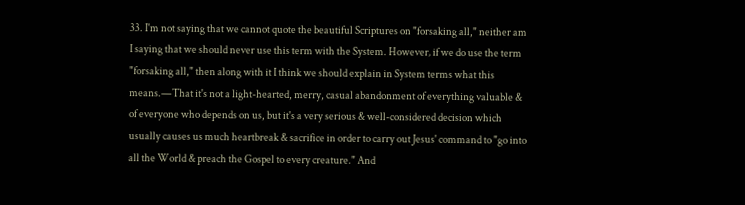33. I'm not saying that we cannot quote the beautiful Scriptures on "forsaking all," neither am I saying that we should never use this term with the System. However‚ if we do use the term "forsaking all," then along with it I think we should explain in System terms what this means.—That it's not a light-hearted, merry, casual abandonment of everything valuable & of everyone who depends on us, but it's a very serious & well-considered decision which usually causes us much heartbreak & sacrifice in order to carry out Jesus' command to "go into all the World & preach the Gospel to every creature." And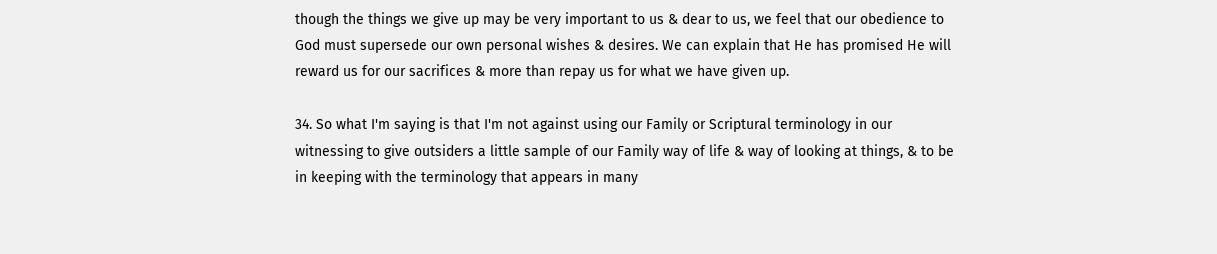though the things we give up may be very important to us & dear to us, we feel that our obedience to God must supersede our own personal wishes & desires. We can explain that He has promised He will reward us for our sacrifices & more than repay us for what we have given up.

34. So what I'm saying is that I'm not against using our Family or Scriptural terminology in our witnessing to give outsiders a little sample of our Family way of life & way of looking at things, & to be in keeping with the terminology that appears in many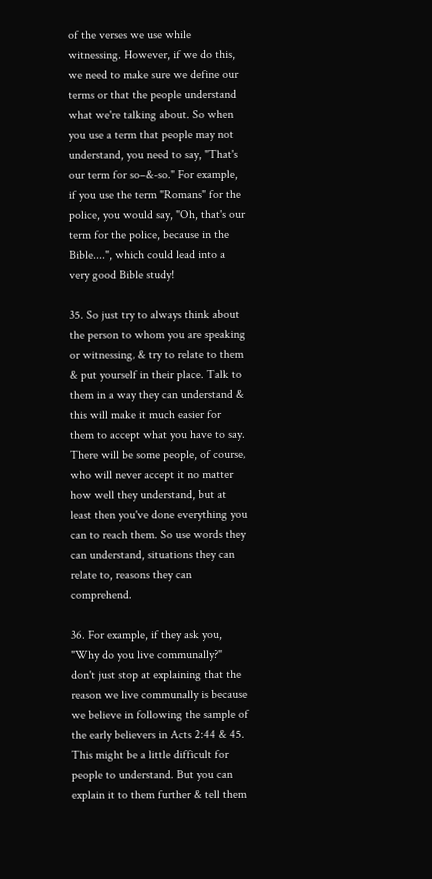of the verses we use while witnessing. However, if we do this, we need to make sure we define our terms or that the people understand what we're talking about. So when you use a term that people may not understand, you need to say, "That's our term for so–&-so." For example, if you use the term "Romans" for the police, you would say, "Oh, that's our term for the police, because in the Bible....", which could lead into a very good Bible study!

35. So just try to always think about the person to whom you are speaking or witnessing‚ & try to relate to them & put yourself in their place. Talk to them in a way they can understand & this will make it much easier for them to accept what you have to say. There will be some people, of course‚ who will never accept it no matter how well they understand, but at least then you've done everything you can to reach them. So use words they can understand, situations they can relate to, reasons they can comprehend.

36. For example, if they ask you, "Why do you live communally?" don't just stop at explaining that the reason we live communally is because we believe in following the sample of the early believers in Acts 2:44 & 45. This might be a little difficult for people to understand. But you can explain it to them further & tell them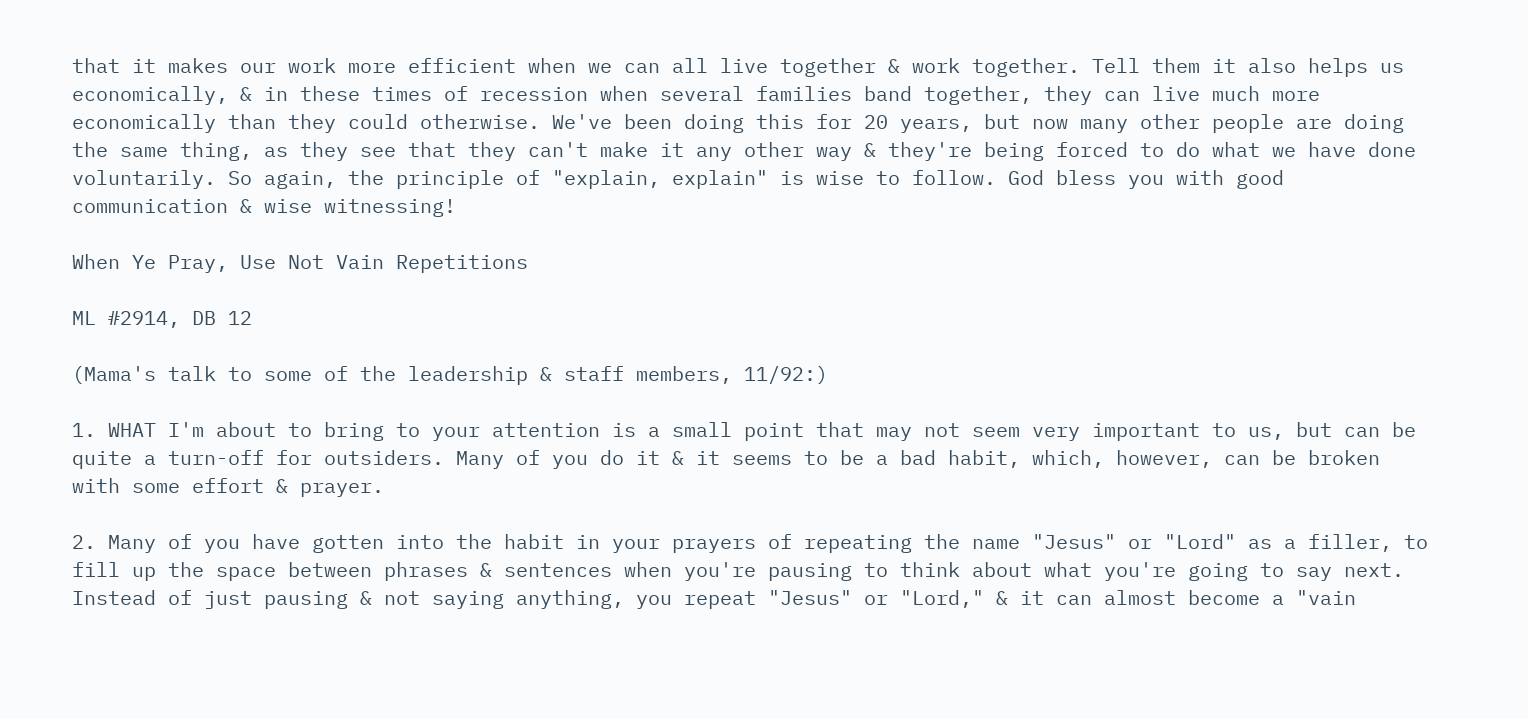that it makes our work more efficient when we can all live together & work together. Tell them it also helps us economically‚ & in these times of recession when several families band together, they can live much more economically than they could otherwise. We've been doing this for 20 years, but now many other people are doing the same thing, as they see that they can't make it any other way & they're being forced to do what we have done voluntarily. So again, the principle of "explain, explain" is wise to follow. God bless you with good communication & wise witnessing!

When Ye Pray, Use Not Vain Repetitions

ML #2914, DB 12

(Mama's talk to some of the leadership & staff members, 11/92:)

1. WHAT I'm about to bring to your attention is a small point that may not seem very important to us, but can be quite a turn-off for outsiders. Many of you do it & it seems to be a bad habit‚ which, however, can be broken with some effort & prayer.

2. Many of you have gotten into the habit in your prayers of repeating the name "Jesus" or "Lord" as a filler, to fill up the space between phrases & sentences when you're pausing to think about what you're going to say next. Instead of just pausing & not saying anything, you repeat "Jesus" or "Lord," & it can almost become a "vain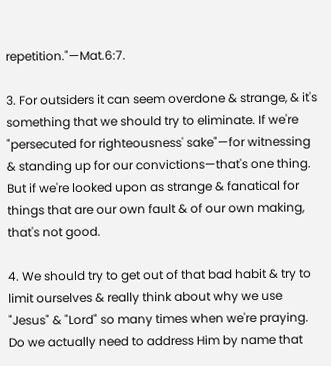repetition."—Mat.6:7.

3. For outsiders it can seem overdone & strange, & it's something that we should try to eliminate. If we're "persecuted for righteousness' sake"—for witnessing & standing up for our convictions—that's one thing. But if we're looked upon as strange & fanatical for things that are our own fault & of our own making, that's not good.

4. We should try to get out of that bad habit & try to limit ourselves & really think about why we use "Jesus" & "Lord" so many times when we're praying. Do we actually need to address Him by name that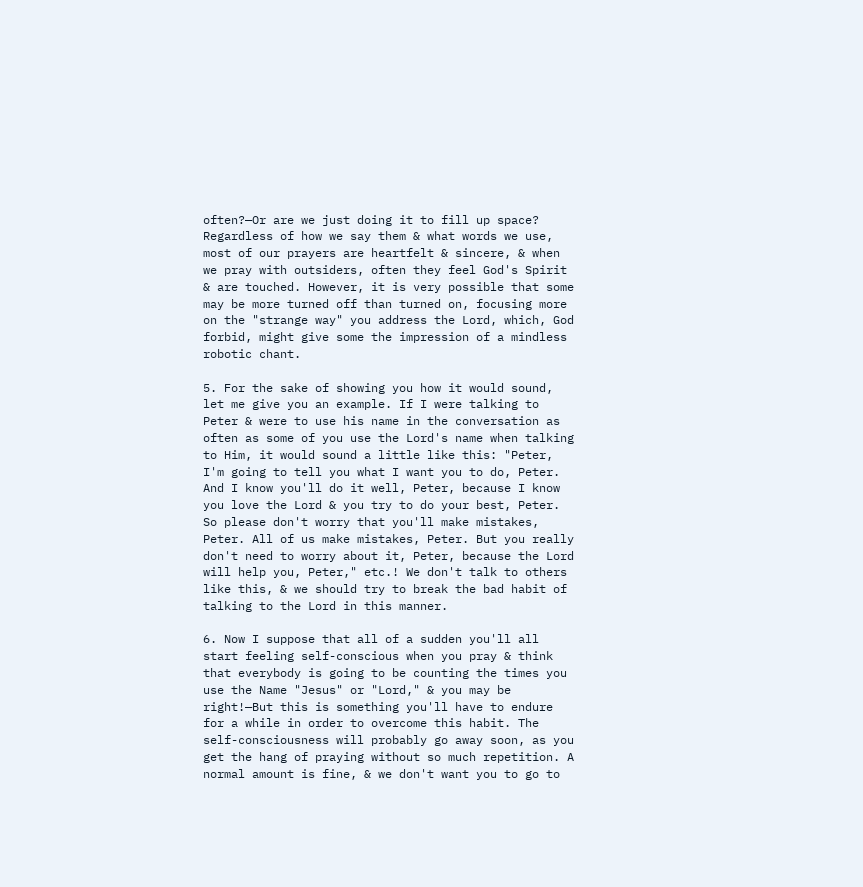often?—Or are we just doing it to fill up space? Regardless of how we say them & what words we use‚ most of our prayers are heartfelt & sincere, & when we pray with outsiders, often they feel God's Spirit & are touched. However, it is very possible that some may be more turned off than turned on, focusing more on the "strange way" you address the Lord, which, God forbid, might give some the impression of a mindless robotic chant.

5. For the sake of showing you how it would sound, let me give you an example. If I were talking to Peter & were to use his name in the conversation as often as some of you use the Lord's name when talking to Him, it would sound a little like this: "Peter, I'm going to tell you what I want you to do, Peter. And I know you'll do it well, Peter, because I know you love the Lord & you try to do your best, Peter. So please don't worry that you'll make mistakes, Peter. All of us make mistakes, Peter. But you really don't need to worry about it, Peter‚ because the Lord will help you, Peter," etc.! We don't talk to others like this, & we should try to break the bad habit of talking to the Lord in this manner.

6. Now I suppose that all of a sudden you'll all start feeling self-conscious when you pray & think that everybody is going to be counting the times you use the Name "Jesus" or "Lord," & you may be right!—But this is something you'll have to endure for a while in order to overcome this habit. The self-consciousness will probably go away soon, as you get the hang of praying without so much repetition. A normal amount is fine, & we don't want you to go to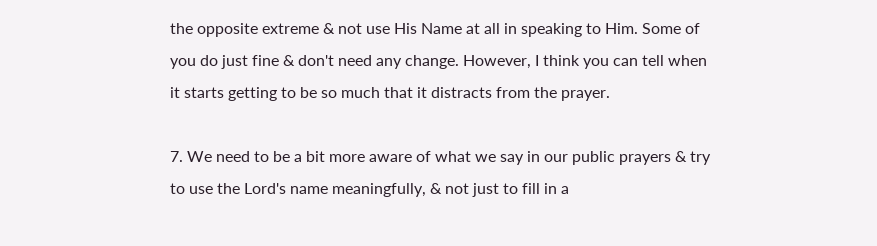the opposite extreme & not use His Name at all in speaking to Him. Some of you do just fine & don't need any change. However, I think you can tell when it starts getting to be so much that it distracts from the prayer.

7. We need to be a bit more aware of what we say in our public prayers & try to use the Lord's name meaningfully, & not just to fill in a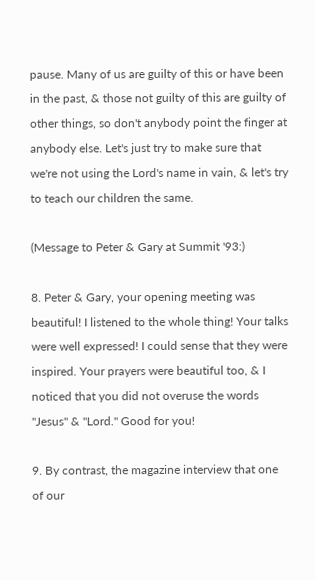pause. Many of us are guilty of this or have been in the past, & those not guilty of this are guilty of other things, so don't anybody point the finger at anybody else. Let's just try to make sure that we're not using the Lord's name in vain, & let's try to teach our children the same.

(Message to Peter & Gary at Summit '93:)

8. Peter & Gary, your opening meeting was beautiful! I listened to the whole thing! Your talks were well expressed! I could sense that they were inspired. Your prayers were beautiful too, & I noticed that you did not overuse the words "Jesus" & "Lord." Good for you!

9. By contrast, the magazine interview that one of our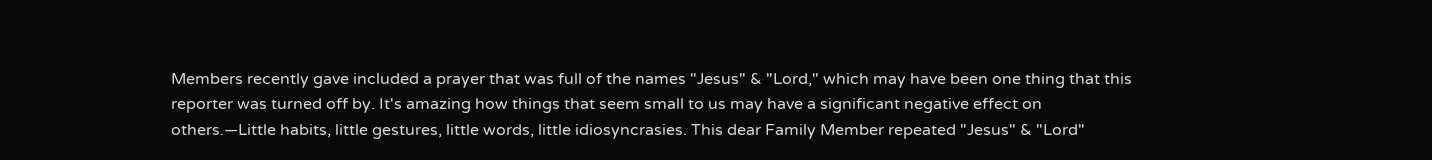Members recently gave included a prayer that was full of the names "Jesus" & "Lord," which may have been one thing that this reporter was turned off by. It's amazing how things that seem small to us may have a significant negative effect on others.—Little habits, little gestures, little words‚ little idiosyncrasies. This dear Family Member repeated "Jesus" & "Lord"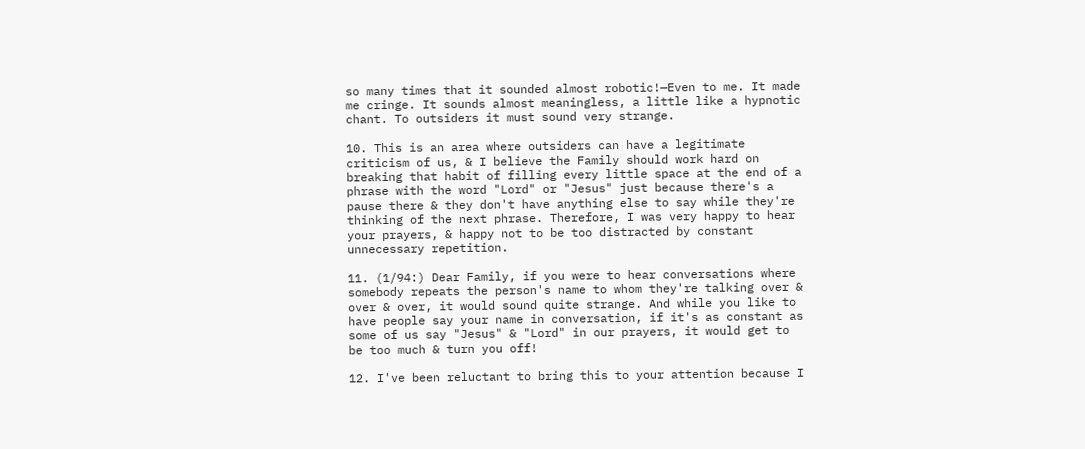so many times that it sounded almost robotic!—Even to me. It made me cringe. It sounds almost meaningless, a little like a hypnotic chant. To outsiders it must sound very strange.

10. This is an area where outsiders can have a legitimate criticism of us, & I believe the Family should work hard on breaking that habit of filling every little space at the end of a phrase with the word "Lord" or "Jesus" just because there's a pause there & they don't have anything else to say while they're thinking of the next phrase. Therefore‚ I was very happy to hear your prayers, & happy not to be too distracted by constant unnecessary repetition.

11. (1/94:) Dear Family‚ if you were to hear conversations where somebody repeats the person's name to whom they're talking over & over & over, it would sound quite strange. And while you like to have people say your name in conversation, if it's as constant as some of us say "Jesus" & "Lord" in our prayers‚ it would get to be too much & turn you off!

12. I've been reluctant to bring this to your attention because I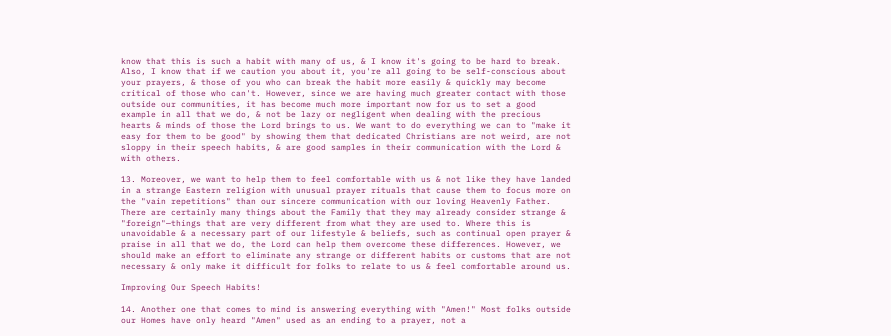know that this is such a habit with many of us, & I know it's going to be hard to break. Also, I know that if we caution you about it, you're all going to be self-conscious about your prayers, & those of you who can break the habit more easily & quickly may become critical of those who can't. However, since we are having much greater contact with those outside our communities, it has become much more important now for us to set a good example in all that we do, & not be lazy or negligent when dealing with the precious hearts & minds of those the Lord brings to us. We want to do everything we can to "make it easy for them to be good" by showing them that dedicated Christians are not weird, are not sloppy in their speech habits, & are good samples in their communication with the Lord & with others.

13. Moreover, we want to help them to feel comfortable with us & not like they have landed in a strange Eastern religion with unusual prayer rituals that cause them to focus more on the "vain repetitions" than our sincere communication with our loving Heavenly Father. There are certainly many things about the Family that they may already consider strange & "foreign"—things that are very different from what they are used to. Where this is unavoidable & a necessary part of our lifestyle & beliefs‚ such as continual open prayer & praise in all that we do, the Lord can help them overcome these differences. However, we should make an effort to eliminate any strange or different habits or customs that are not necessary & only make it difficult for folks to relate to us & feel comfortable around us.

Improving Our Speech Habits!

14. Another one that comes to mind is answering everything with "Amen!" Most folks outside our Homes have only heard "Amen" used as an ending to a prayer, not a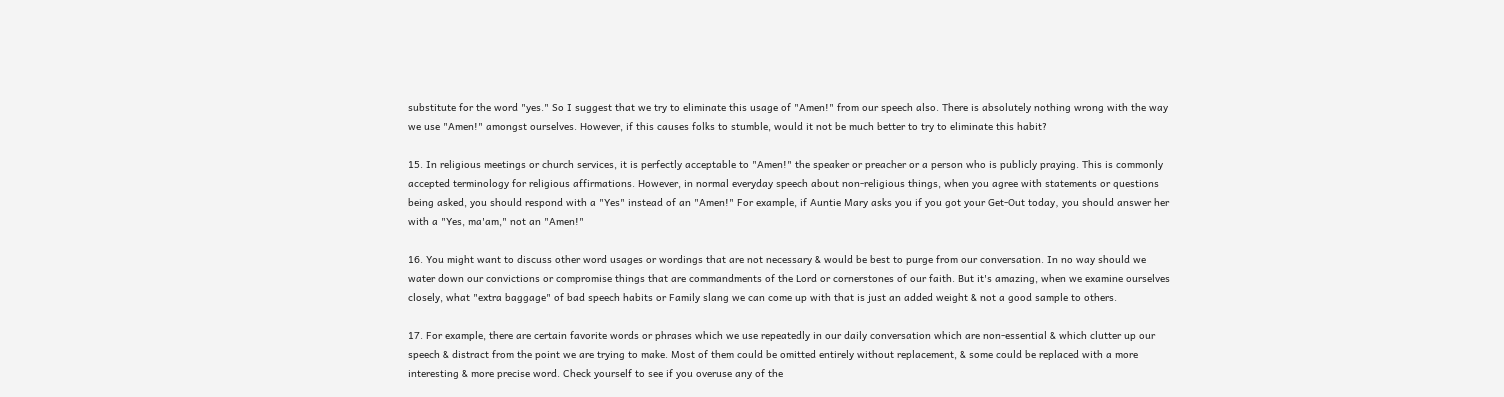substitute for the word "yes." So I suggest that we try to eliminate this usage of "Amen!" from our speech also. There is absolutely nothing wrong with the way we use "Amen!" amongst ourselves. However, if this causes folks to stumble, would it not be much better to try to eliminate this habit?

15. In religious meetings or church services, it is perfectly acceptable to "Amen!" the speaker or preacher or a person who is publicly praying. This is commonly accepted terminology for religious affirmations. However, in normal everyday speech about non-religious things, when you agree with statements or questions being asked, you should respond with a "Yes" instead of an "Amen!" For example, if Auntie Mary asks you if you got your Get-Out today‚ you should answer her with a "Yes, ma'am," not an "Amen!"

16. You might want to discuss other word usages or wordings that are not necessary & would be best to purge from our conversation. In no way should we water down our convictions or compromise things that are commandments of the Lord or cornerstones of our faith. But it's amazing, when we examine ourselves closely, what "extra baggage" of bad speech habits or Family slang we can come up with that is just an added weight & not a good sample to others.

17. For example, there are certain favorite words or phrases which we use repeatedly in our daily conversation which are non-essential & which clutter up our speech & distract from the point we are trying to make. Most of them could be omitted entirely without replacement, & some could be replaced with a more interesting & more precise word. Check yourself to see if you overuse any of the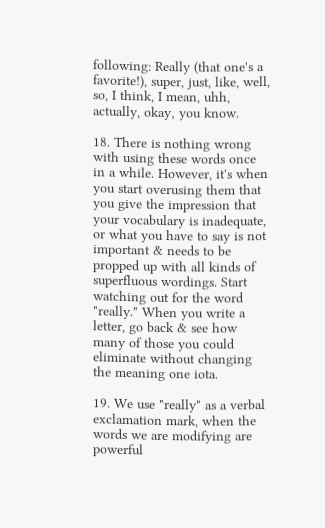following: Really (that one's a favorite!), super, just, like, well, so, I think, I mean, uhh, actually, okay‚ you know.

18. There is nothing wrong with using these words once in a while. However, it's when you start overusing them that you give the impression that your vocabulary is inadequate, or what you have to say is not important & needs to be propped up with all kinds of superfluous wordings. Start watching out for the word "really." When you write a letter, go back & see how many of those you could eliminate without changing the meaning one iota.

19. We use "really" as a verbal exclamation mark, when the words we are modifying are powerful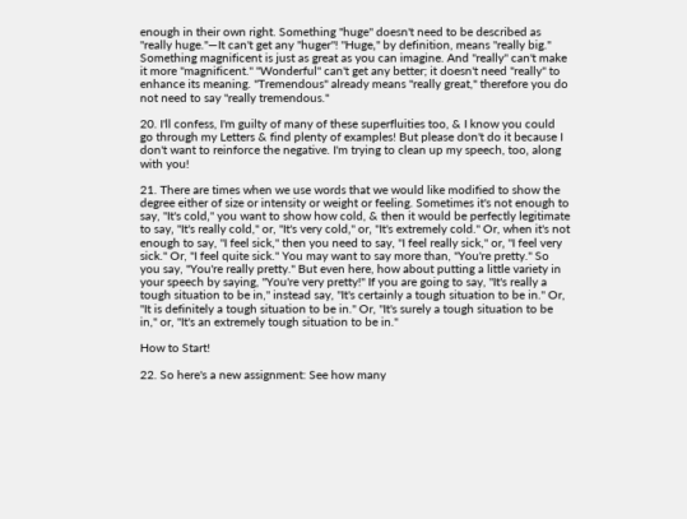enough in their own right. Something "huge" doesn't need to be described as "really huge."—It can't get any "huger"! "Huge‚" by definition, means "really big." Something magnificent is just as great as you can imagine. And "really" can't make it more "magnificent." "Wonderful" can't get any better; it doesn't need "really" to enhance its meaning. "Tremendous" already means "really great," therefore you do not need to say "really tremendous."

20. I'll confess, I'm guilty of many of these superfluities too, & I know you could go through my Letters & find plenty of examples! But please don't do it because I don't want to reinforce the negative. I'm trying to clean up my speech, too‚ along with you!

21. There are times when we use words that we would like modified to show the degree either of size or intensity or weight or feeling. Sometimes it's not enough to say, "It's cold‚" you want to show how cold, & then it would be perfectly legitimate to say‚ "It's really cold," or, "It's very cold‚" or‚ "It's extremely cold." Or, when it's not enough to say, "I feel sick," then you need to say, "I feel really sick," or‚ "I feel very sick." Or, "I feel quite sick." You may want to say more than, "You're pretty." So you say, "You're really pretty." But even here, how about putting a little variety in your speech by saying, "You're very pretty!" If you are going to say, "It's really a tough situation to be in," instead say, "It's certainly a tough situation to be in." Or, "It is definitely a tough situation to be in." Or, "It's surely a tough situation to be in," or, "It's an extremely tough situation to be in."

How to Start!

22. So here's a new assignment: See how many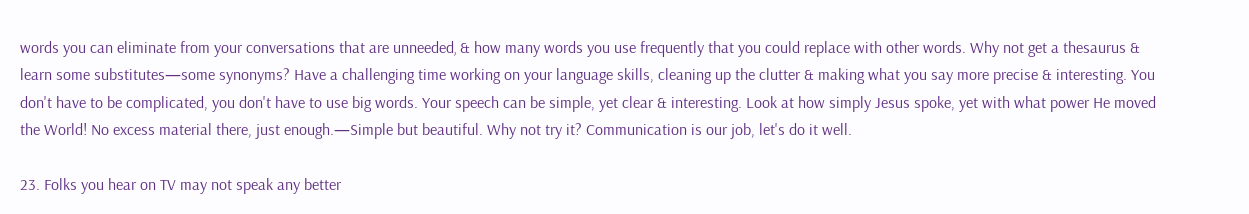words you can eliminate from your conversations that are unneeded‚ & how many words you use frequently that you could replace with other words. Why not get a thesaurus & learn some substitutes—some synonyms? Have a challenging time working on your language skills, cleaning up the clutter & making what you say more precise & interesting. You don't have to be complicated, you don't have to use big words. Your speech can be simple, yet clear & interesting. Look at how simply Jesus spoke, yet with what power He moved the World! No excess material there, just enough.—Simple but beautiful. Why not try it? Communication is our job, let's do it well.

23. Folks you hear on TV may not speak any better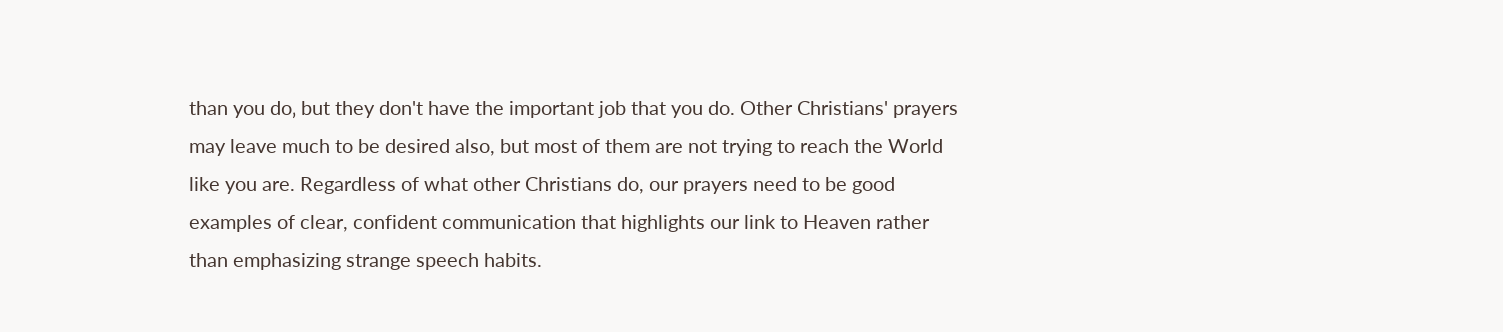than you do‚ but they don't have the important job that you do. Other Christians' prayers may leave much to be desired also, but most of them are not trying to reach the World like you are. Regardless of what other Christians do, our prayers need to be good examples of clear, confident communication that highlights our link to Heaven rather than emphasizing strange speech habits.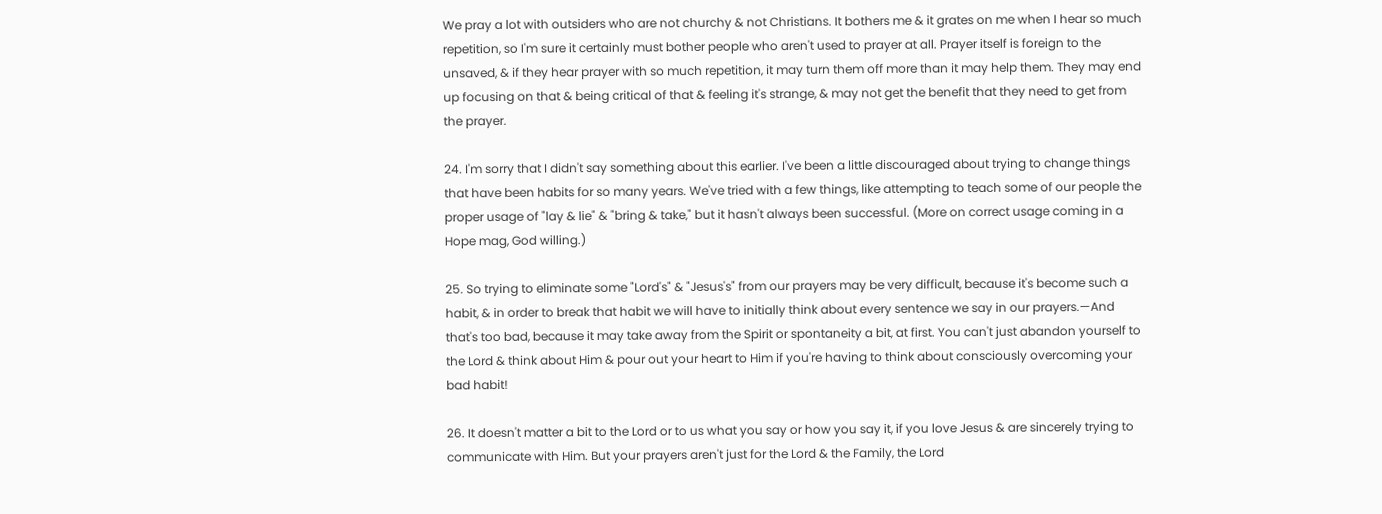We pray a lot with outsiders who are not churchy & not Christians. It bothers me & it grates on me when I hear so much repetition, so I'm sure it certainly must bother people who aren't used to prayer at all. Prayer itself is foreign to the unsaved, & if they hear prayer with so much repetition‚ it may turn them off more than it may help them. They may end up focusing on that & being critical of that & feeling it's strange, & may not get the benefit that they need to get from the prayer.

24. I'm sorry that I didn't say something about this earlier. I've been a little discouraged about trying to change things that have been habits for so many years. We've tried with a few things, like attempting to teach some of our people the proper usage of "lay & lie" & "bring & take‚" but it hasn't always been successful. (More on correct usage coming in a Hope mag, God willing.)

25. So trying to eliminate some "Lord's" & "Jesus's" from our prayers may be very difficult, because it's become such a habit, & in order to break that habit we will have to initially think about every sentence we say in our prayers.—And that's too bad, because it may take away from the Spirit or spontaneity a bit‚ at first. You can't just abandon yourself to the Lord & think about Him & pour out your heart to Him if you're having to think about consciously overcoming your bad habit!

26. It doesn't matter a bit to the Lord or to us what you say or how you say it, if you love Jesus & are sincerely trying to communicate with Him. But your prayers aren't just for the Lord & the Family‚ the Lord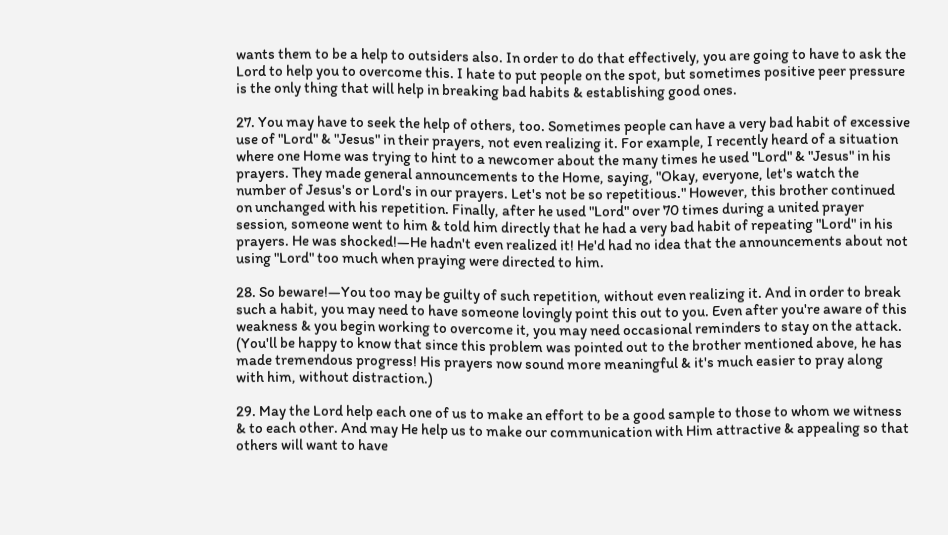wants them to be a help to outsiders also. In order to do that effectively, you are going to have to ask the Lord to help you to overcome this. I hate to put people on the spot, but sometimes positive peer pressure is the only thing that will help in breaking bad habits & establishing good ones.

27. You may have to seek the help of others, too. Sometimes people can have a very bad habit of excessive use of "Lord" & "Jesus" in their prayers, not even realizing it. For example, I recently heard of a situation where one Home was trying to hint to a newcomer about the many times he used "Lord" & "Jesus" in his prayers. They made general announcements to the Home, saying, "Okay, everyone, let's watch the number of Jesus's or Lord's in our prayers. Let's not be so repetitious." However, this brother continued on unchanged with his repetition. Finally, after he used "Lord" over 70 times during a united prayer session, someone went to him & told him directly that he had a very bad habit of repeating "Lord" in his prayers. He was shocked!—He hadn't even realized it! He'd had no idea that the announcements about not using "Lord" too much when praying were directed to him.

28. So beware!—You too may be guilty of such repetition, without even realizing it. And in order to break such a habit, you may need to have someone lovingly point this out to you. Even after you're aware of this weakness & you begin working to overcome it, you may need occasional reminders to stay on the attack. (You'll be happy to know that since this problem was pointed out to the brother mentioned above, he has made tremendous progress! His prayers now sound more meaningful & it's much easier to pray along with him, without distraction.)

29. May the Lord help each one of us to make an effort to be a good sample to those to whom we witness & to each other. And may He help us to make our communication with Him attractive & appealing so that others will want to have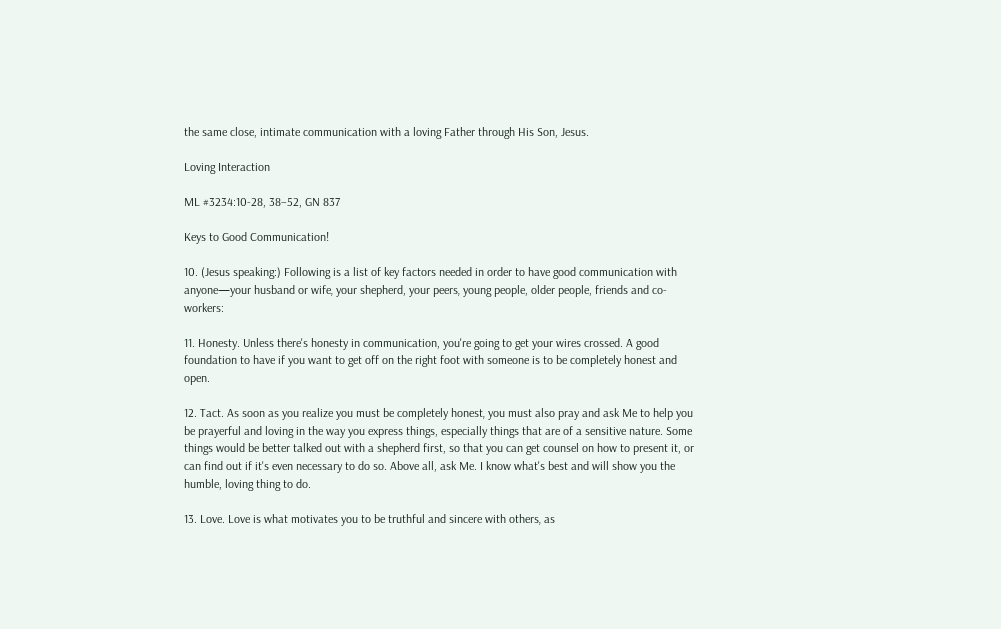the same close, intimate communication with a loving Father through His Son, Jesus.

Loving Interaction

ML #3234:10-28, 38–52, GN 837

Keys to Good Communication!

10. (Jesus speaking:) Following is a list of key factors needed in order to have good communication with anyone—your husband or wife‚ your shepherd, your peers‚ young people, older people, friends and co-workers:

11. Honesty. Unless there's honesty in communication, you're going to get your wires crossed. A good foundation to have if you want to get off on the right foot with someone is to be completely honest and open.

12. Tact. As soon as you realize you must be completely honest‚ you must also pray and ask Me to help you be prayerful and loving in the way you express things, especially things that are of a sensitive nature. Some things would be better talked out with a shepherd first, so that you can get counsel on how to present it, or can find out if it's even necessary to do so. Above all, ask Me. I know what's best and will show you the humble, loving thing to do.

13. Love. Love is what motivates you to be truthful and sincere with others‚ as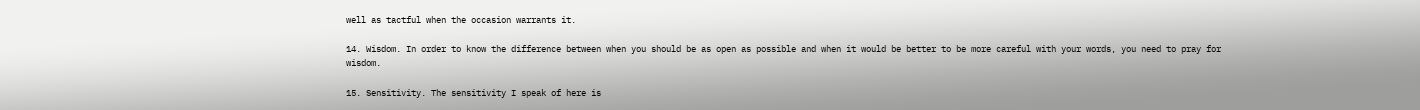well as tactful when the occasion warrants it.

14. Wisdom. In order to know the difference between when you should be as open as possible and when it would be better to be more careful with your words, you need to pray for wisdom.

15. Sensitivity. The sensitivity I speak of here is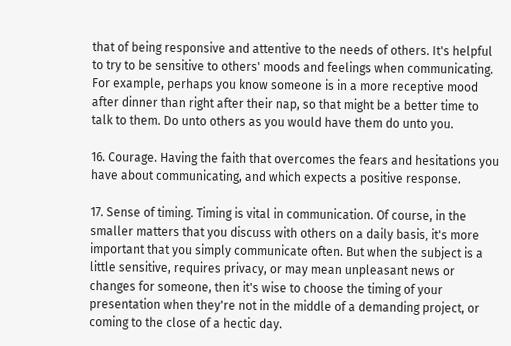that of being responsive and attentive to the needs of others. It's helpful to try to be sensitive to others' moods and feelings when communicating. For example, perhaps you know someone is in a more receptive mood after dinner than right after their nap, so that might be a better time to talk to them. Do unto others as you would have them do unto you.

16. Courage. Having the faith that overcomes the fears and hesitations you have about communicating, and which expects a positive response.

17. Sense of timing. Timing is vital in communication. Of course, in the smaller matters that you discuss with others on a daily basis‚ it's more important that you simply communicate often. But when the subject is a little sensitive, requires privacy, or may mean unpleasant news or changes for someone, then it's wise to choose the timing of your presentation when they're not in the middle of a demanding project, or coming to the close of a hectic day.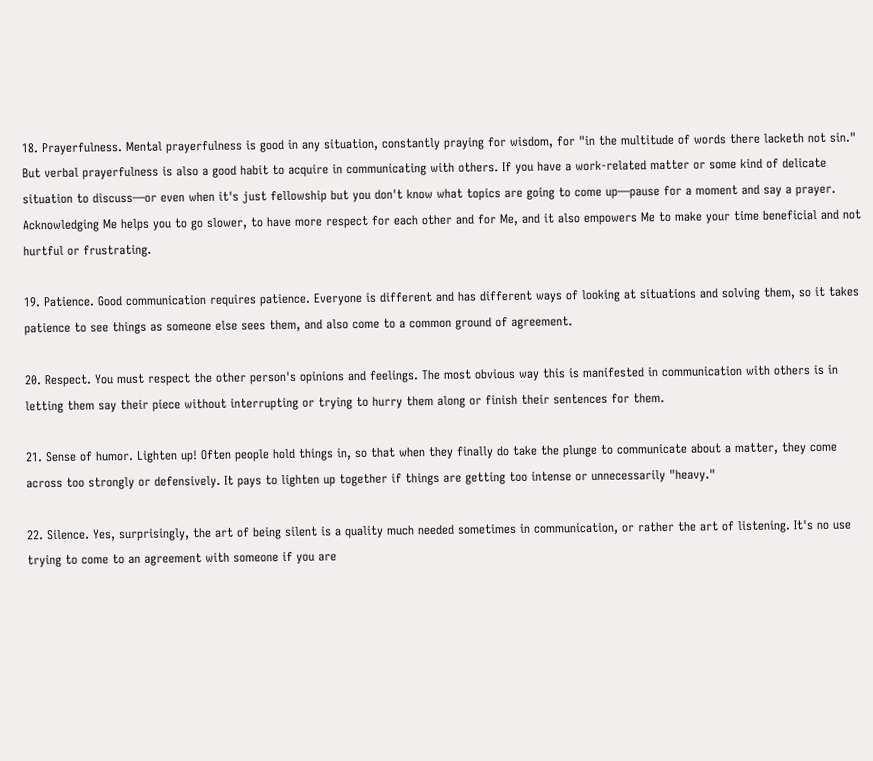18. Prayerfulness. Mental prayerfulness is good in any situation, constantly praying for wisdom, for "in the multitude of words there lacketh not sin." But verbal prayerfulness is also a good habit to acquire in communicating with others. If you have a work-related matter or some kind of delicate situation to discuss—or even when it's just fellowship but you don't know what topics are going to come up—pause for a moment and say a prayer. Acknowledging Me helps you to go slower, to have more respect for each other and for Me, and it also empowers Me to make your time beneficial and not hurtful or frustrating.

19. Patience. Good communication requires patience. Everyone is different and has different ways of looking at situations and solving them, so it takes patience to see things as someone else sees them, and also come to a common ground of agreement.

20. Respect. You must respect the other person's opinions and feelings. The most obvious way this is manifested in communication with others is in letting them say their piece without interrupting or trying to hurry them along or finish their sentences for them.

21. Sense of humor. Lighten up! Often people hold things in, so that when they finally do take the plunge to communicate about a matter, they come across too strongly or defensively. It pays to lighten up together if things are getting too intense or unnecessarily "heavy."

22. Silence. Yes, surprisingly, the art of being silent is a quality much needed sometimes in communication, or rather the art of listening. It's no use trying to come to an agreement with someone if you are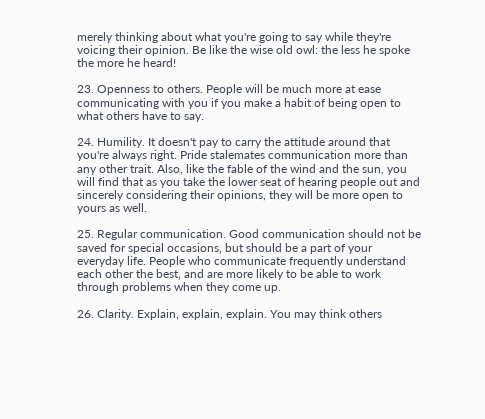merely thinking about what you're going to say while they're voicing their opinion. Be like the wise old owl: the less he spoke the more he heard!

23. Openness to others. People will be much more at ease communicating with you if you make a habit of being open to what others have to say.

24. Humility. It doesn't pay to carry the attitude around that you're always right. Pride stalemates communication more than any other trait. Also, like the fable of the wind and the sun, you will find that as you take the lower seat of hearing people out and sincerely considering their opinions, they will be more open to yours as well.

25. Regular communication. Good communication should not be saved for special occasions‚ but should be a part of your everyday life. People who communicate frequently understand each other the best‚ and are more likely to be able to work through problems when they come up.

26. Clarity. Explain, explain, explain. You may think others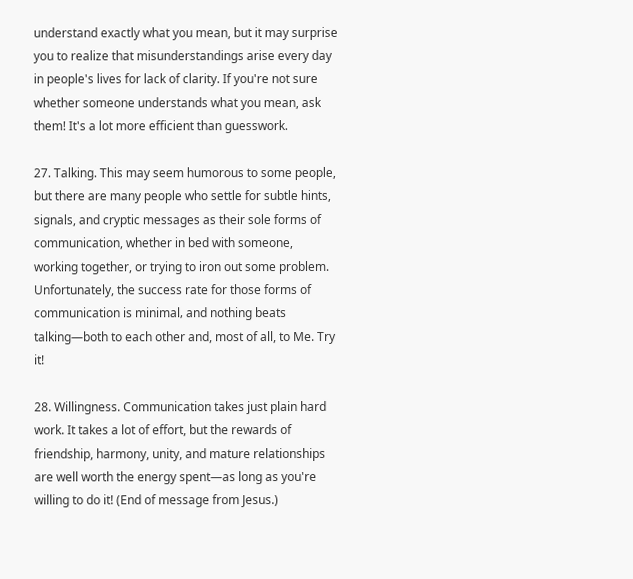understand exactly what you mean, but it may surprise you to realize that misunderstandings arise every day in people's lives for lack of clarity. If you're not sure whether someone understands what you mean, ask them! It's a lot more efficient than guesswork.

27. Talking. This may seem humorous to some people, but there are many people who settle for subtle hints, signals, and cryptic messages as their sole forms of communication, whether in bed with someone, working together, or trying to iron out some problem. Unfortunately, the success rate for those forms of communication is minimal‚ and nothing beats talking—both to each other and, most of all, to Me. Try it!

28. Willingness. Communication takes just plain hard work. It takes a lot of effort, but the rewards of friendship, harmony, unity, and mature relationships are well worth the energy spent—as long as you're willing to do it! (End of message from Jesus.)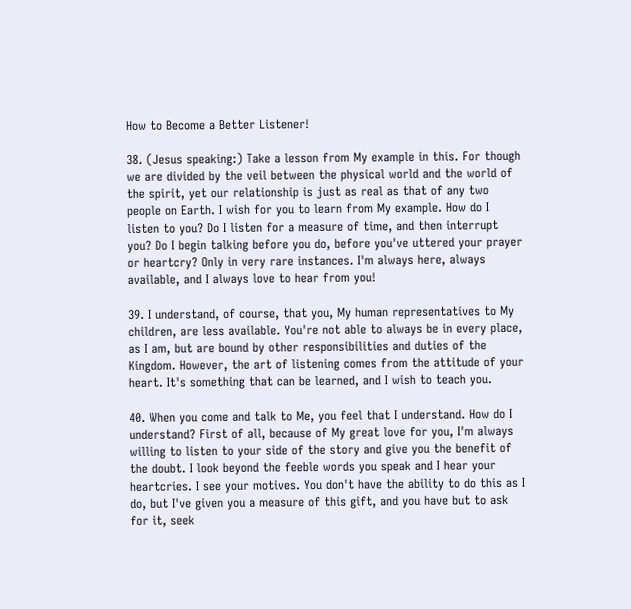How to Become a Better Listener!

38. (Jesus speaking:) Take a lesson from My example in this. For though we are divided by the veil between the physical world and the world of the spirit, yet our relationship is just as real as that of any two people on Earth. I wish for you to learn from My example. How do I listen to you? Do I listen for a measure of time, and then interrupt you? Do I begin talking before you do, before you've uttered your prayer or heartcry? Only in very rare instances. I'm always here, always available, and I always love to hear from you!

39. I understand, of course, that you, My human representatives to My children, are less available. You're not able to always be in every place, as I am, but are bound by other responsibilities and duties of the Kingdom. However, the art of listening comes from the attitude of your heart. It's something that can be learned, and I wish to teach you.

40. When you come and talk to Me, you feel that I understand. How do I understand? First of all, because of My great love for you, I'm always willing to listen to your side of the story and give you the benefit of the doubt. I look beyond the feeble words you speak and I hear your heartcries. I see your motives. You don't have the ability to do this as I do, but I've given you a measure of this gift, and you have but to ask for it, seek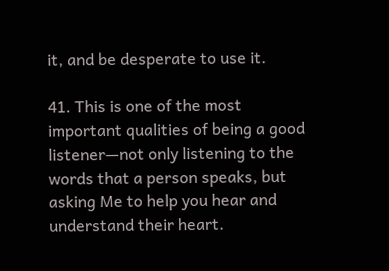it, and be desperate to use it.

41. This is one of the most important qualities of being a good listener—not only listening to the words that a person speaks, but asking Me to help you hear and understand their heart.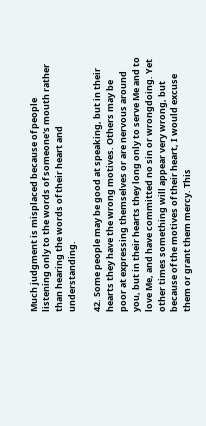Much judgment is misplaced because of people listening only to the words of someone's mouth rather than hearing the words of their heart and understanding.

42. Some people may be good at speaking, but in their hearts they have the wrong motives. Others may be poor at expressing themselves or are nervous around you, but in their hearts they long only to serve Me and to love Me, and have committed no sin or wrongdoing. Yet other times something will appear very wrong, but because of the motives of their heart, I would excuse them or grant them mercy. This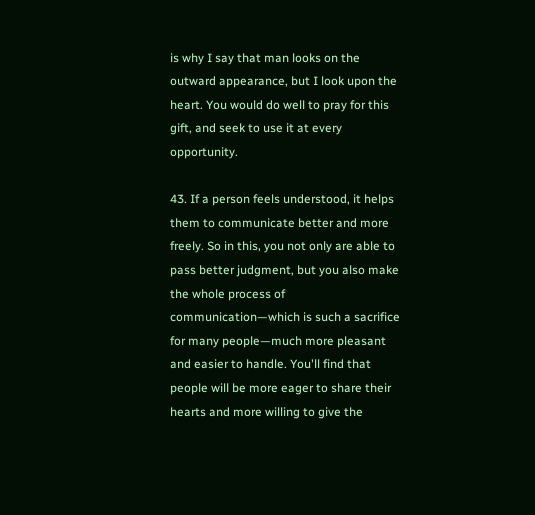is why I say that man looks on the outward appearance, but I look upon the heart. You would do well to pray for this gift, and seek to use it at every opportunity.

43. If a person feels understood, it helps them to communicate better and more freely. So in this‚ you not only are able to pass better judgment, but you also make the whole process of communication—which is such a sacrifice for many people—much more pleasant and easier to handle. You'll find that people will be more eager to share their hearts and more willing to give the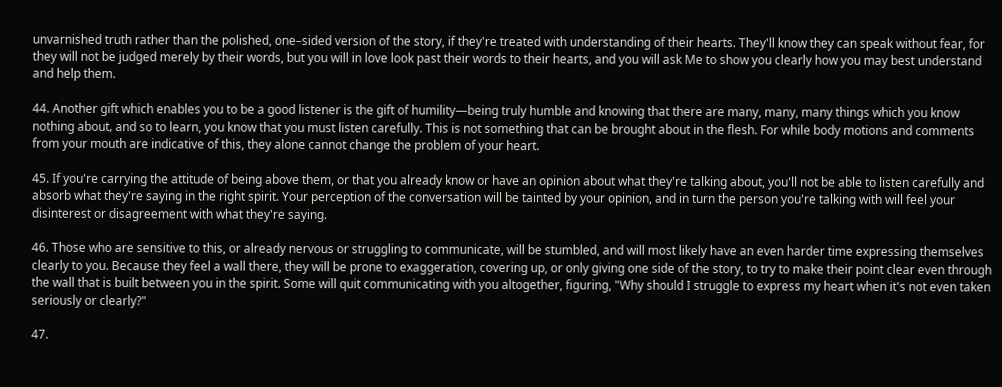unvarnished truth rather than the polished, one–sided version of the story, if they're treated with understanding of their hearts. They'll know they can speak without fear, for they will not be judged merely by their words, but you will in love look past their words to their hearts, and you will ask Me to show you clearly how you may best understand and help them.

44. Another gift which enables you to be a good listener is the gift of humility—being truly humble and knowing that there are many, many, many things which you know nothing about‚ and so to learn, you know that you must listen carefully. This is not something that can be brought about in the flesh. For while body motions and comments from your mouth are indicative of this, they alone cannot change the problem of your heart.

45. If you're carrying the attitude of being above them, or that you already know or have an opinion about what they're talking about, you'll not be able to listen carefully and absorb what they're saying in the right spirit. Your perception of the conversation will be tainted by your opinion, and in turn the person you're talking with will feel your disinterest or disagreement with what they're saying.

46. Those who are sensitive to this, or already nervous or struggling to communicate, will be stumbled, and will most likely have an even harder time expressing themselves clearly to you. Because they feel a wall there, they will be prone to exaggeration, covering up, or only giving one side of the story, to try to make their point clear even through the wall that is built between you in the spirit. Some will quit communicating with you altogether, figuring, "Why should I struggle to express my heart when it's not even taken seriously or clearly?"

47.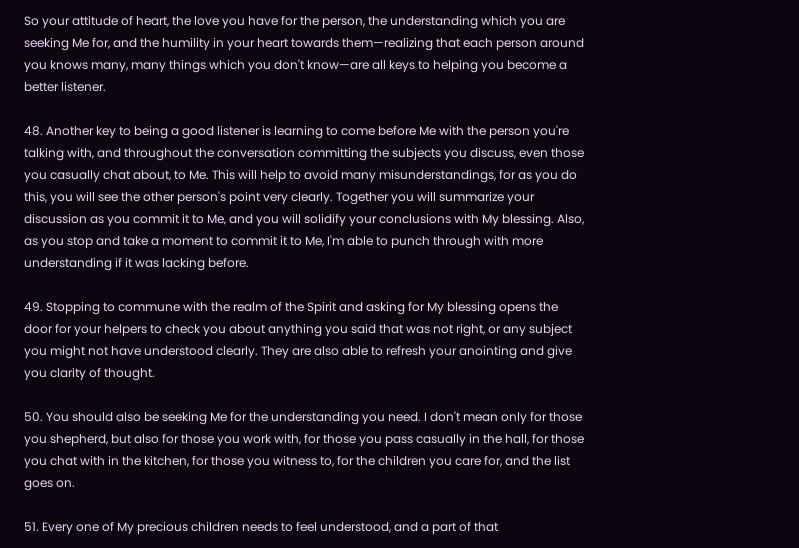So your attitude of heart, the love you have for the person, the understanding which you are seeking Me for, and the humility in your heart towards them—realizing that each person around you knows many, many things which you don't know—are all keys to helping you become a better listener.

48. Another key to being a good listener is learning to come before Me with the person you're talking with‚ and throughout the conversation committing the subjects you discuss, even those you casually chat about, to Me. This will help to avoid many misunderstandings, for as you do this, you will see the other person's point very clearly. Together you will summarize your discussion as you commit it to Me‚ and you will solidify your conclusions with My blessing. Also, as you stop and take a moment to commit it to Me, I'm able to punch through with more understanding if it was lacking before.

49. Stopping to commune with the realm of the Spirit and asking for My blessing opens the door for your helpers to check you about anything you said that was not right, or any subject you might not have understood clearly. They are also able to refresh your anointing and give you clarity of thought.

50. You should also be seeking Me for the understanding you need. I don't mean only for those you shepherd, but also for those you work with, for those you pass casually in the hall, for those you chat with in the kitchen, for those you witness to, for the children you care for, and the list goes on.

51. Every one of My precious children needs to feel understood, and a part of that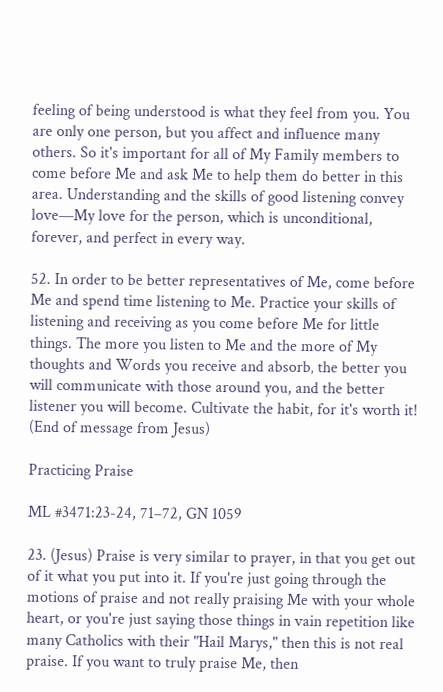feeling of being understood is what they feel from you. You are only one person, but you affect and influence many others. So it's important for all of My Family members to come before Me and ask Me to help them do better in this area. Understanding and the skills of good listening convey love—My love for the person, which is unconditional, forever, and perfect in every way.

52. In order to be better representatives of Me, come before Me and spend time listening to Me. Practice your skills of listening and receiving as you come before Me for little things. The more you listen to Me and the more of My thoughts and Words you receive and absorb‚ the better you will communicate with those around you, and the better listener you will become. Cultivate the habit, for it's worth it! (End of message from Jesus)

Practicing Praise

ML #3471:23-24, 71–72, GN 1059

23. (Jesus) Praise is very similar to prayer, in that you get out of it what you put into it. If you're just going through the motions of praise and not really praising Me with your whole heart, or you're just saying those things in vain repetition like many Catholics with their "Hail Marys," then this is not real praise. If you want to truly praise Me, then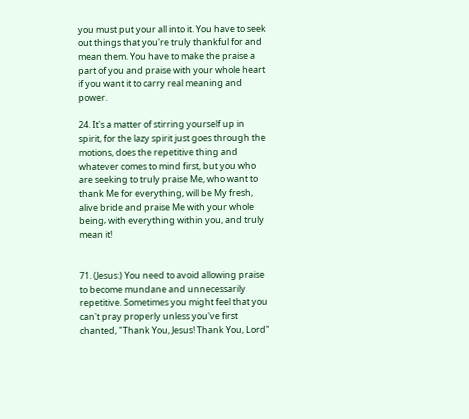you must put your all into it. You have to seek out things that you're truly thankful for and mean them. You have to make the praise a part of you and praise with your whole heart if you want it to carry real meaning and power.

24. It's a matter of stirring yourself up in spirit, for the lazy spirit just goes through the motions, does the repetitive thing and whatever comes to mind first, but you who are seeking to truly praise Me, who want to thank Me for everything, will be My fresh, alive bride and praise Me with your whole being‚ with everything within you, and truly mean it!


71. (Jesus:) You need to avoid allowing praise to become mundane and unnecessarily repetitive. Sometimes you might feel that you can't pray properly unless you've first chanted, "Thank You, Jesus! Thank You, Lord"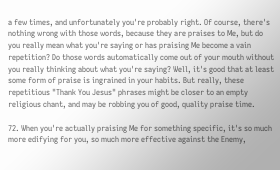a few times, and unfortunately you're probably right. Of course‚ there's nothing wrong with those words, because they are praises to Me, but do you really mean what you're saying or has praising Me become a vain repetition? Do those words automatically come out of your mouth without you really thinking about what you're saying? Well‚ it's good that at least some form of praise is ingrained in your habits. But really, these repetitious "Thank You Jesus" phrases might be closer to an empty religious chant, and may be robbing you of good, quality praise time.

72. When you're actually praising Me for something specific, it's so much more edifying for you, so much more effective against the Enemy,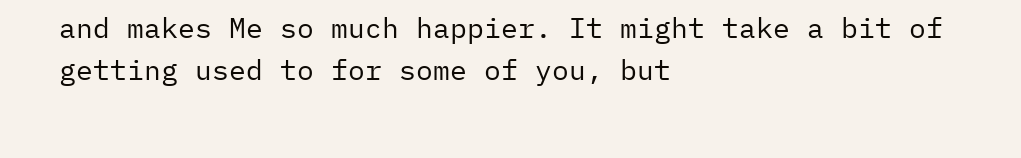and makes Me so much happier. It might take a bit of getting used to for some of you, but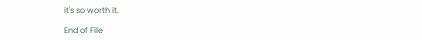it's so worth it.

End of File